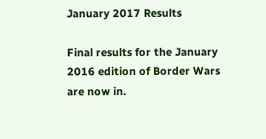January 2017 Results

Final results for the January 2016 edition of Border Wars are now in.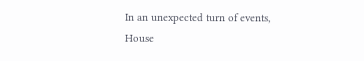In an unexpected turn of events, House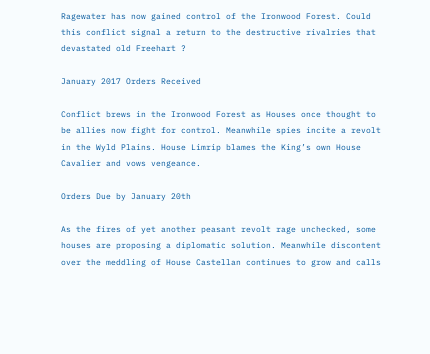Ragewater has now gained control of the Ironwood Forest. Could this conflict signal a return to the destructive rivalries that devastated old Freehart ?

January 2017 Orders Received

Conflict brews in the Ironwood Forest as Houses once thought to be allies now fight for control. Meanwhile spies incite a revolt in the Wyld Plains. House Limrip blames the King’s own House Cavalier and vows vengeance.

Orders Due by January 20th

As the fires of yet another peasant revolt rage unchecked, some houses are proposing a diplomatic solution. Meanwhile discontent over the meddling of House Castellan continues to grow and calls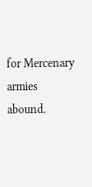for Mercenary armies abound.